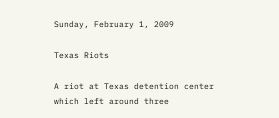Sunday, February 1, 2009

Texas Riots

A riot at Texas detention center which left around three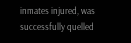inmates injured, was successfully quelled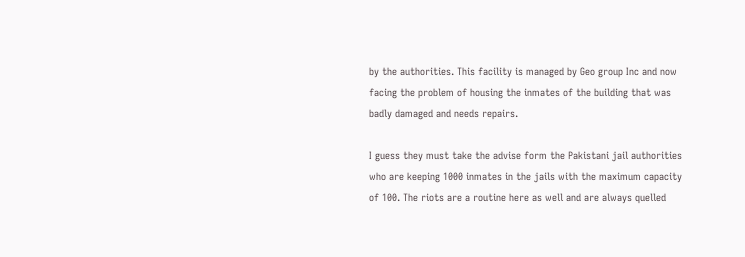by the authorities. This facility is managed by Geo group Inc and now facing the problem of housing the inmates of the building that was badly damaged and needs repairs.

I guess they must take the advise form the Pakistani jail authorities who are keeping 1000 inmates in the jails with the maximum capacity of 100. The riots are a routine here as well and are always quelled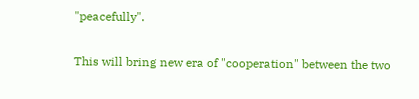"peacefully".

This will bring new era of "cooperation" between the two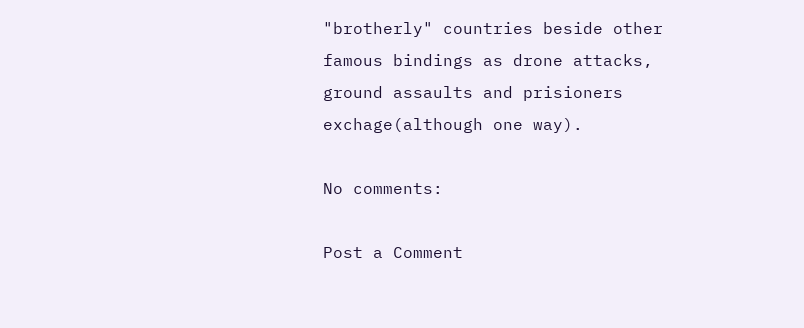"brotherly" countries beside other famous bindings as drone attacks, ground assaults and prisioners exchage(although one way).

No comments:

Post a Comment